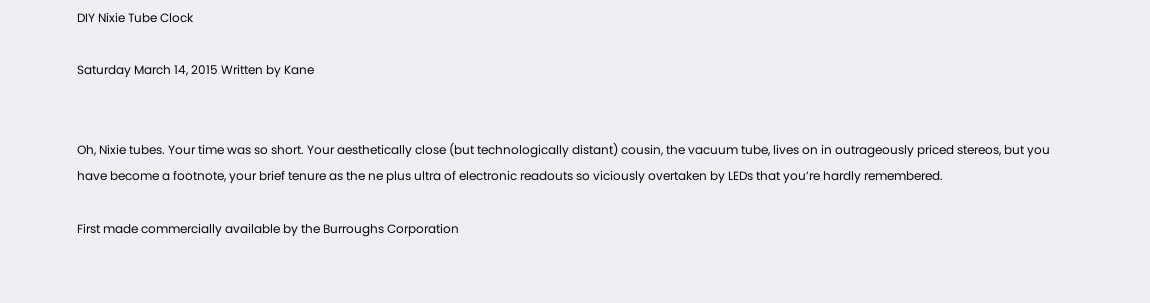DIY Nixie Tube Clock

Saturday March 14, 2015 Written by Kane


Oh, Nixie tubes. Your time was so short. Your aesthetically close (but technologically distant) cousin, the vacuum tube, lives on in outrageously priced stereos, but you have become a footnote, your brief tenure as the ne plus ultra of electronic readouts so viciously overtaken by LEDs that you’re hardly remembered.

First made commercially available by the Burroughs Corporation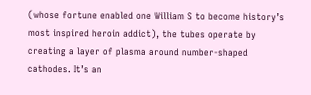(whose fortune enabled one William S to become history’s most inspired heroin addict), the tubes operate by creating a layer of plasma around number-shaped cathodes. It’s an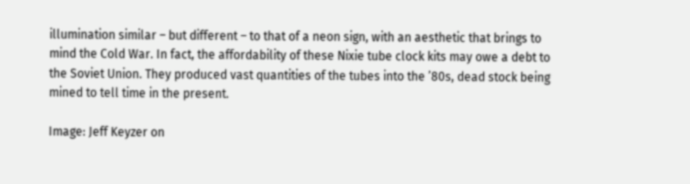illumination similar – but different – to that of a neon sign, with an aesthetic that brings to mind the Cold War. In fact, the affordability of these Nixie tube clock kits may owe a debt to the Soviet Union. They produced vast quantities of the tubes into the ’80s, dead stock being mined to tell time in the present.

Image: Jeff Keyzer on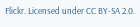Flickr. Licensed under CC BY-SA 2.0.